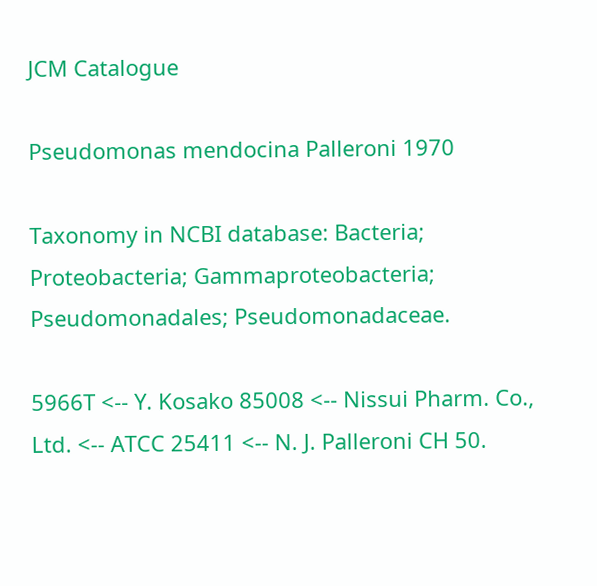JCM Catalogue

Pseudomonas mendocina Palleroni 1970

Taxonomy in NCBI database: Bacteria; Proteobacteria; Gammaproteobacteria; Pseudomonadales; Pseudomonadaceae.

5966T <-- Y. Kosako 85008 <-- Nissui Pharm. Co., Ltd. <-- ATCC 25411 <-- N. J. Palleroni CH 50.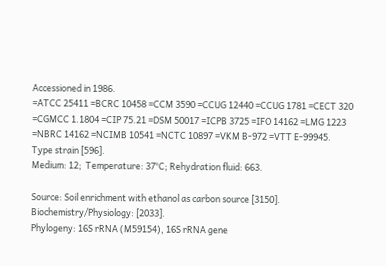Accessioned in 1986.
=ATCC 25411 =BCRC 10458 =CCM 3590 =CCUG 12440 =CCUG 1781 =CECT 320 =CGMCC 1.1804 =CIP 75.21 =DSM 50017 =ICPB 3725 =IFO 14162 =LMG 1223 =NBRC 14162 =NCIMB 10541 =NCTC 10897 =VKM B-972 =VTT E-99945.
Type strain [596].
Medium: 12;  Temperature: 37°C; Rehydration fluid: 663.

Source: Soil enrichment with ethanol as carbon source [3150].
Biochemistry/Physiology: [2033].
Phylogeny: 16S rRNA (M59154), 16S rRNA gene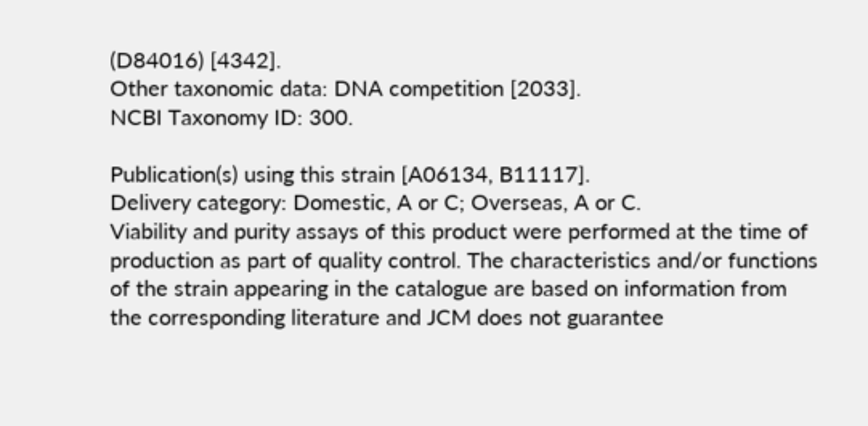(D84016) [4342].
Other taxonomic data: DNA competition [2033].
NCBI Taxonomy ID: 300.

Publication(s) using this strain [A06134, B11117].
Delivery category: Domestic, A or C; Overseas, A or C.
Viability and purity assays of this product were performed at the time of production as part of quality control. The characteristics and/or functions of the strain appearing in the catalogue are based on information from the corresponding literature and JCM does not guarantee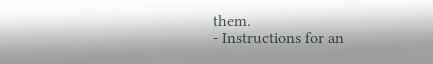them.
- Instructions for an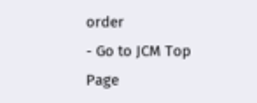order
- Go to JCM Top Page